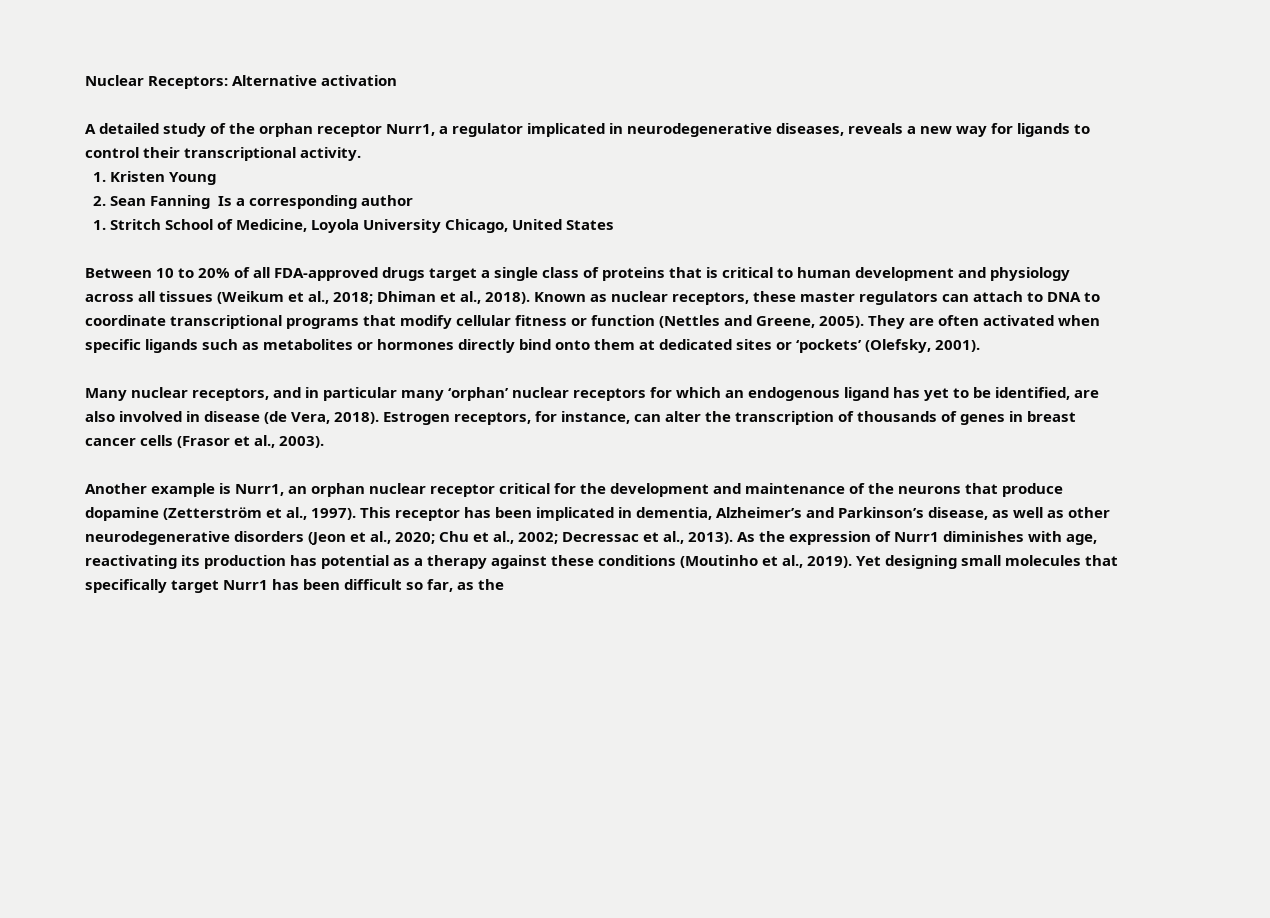Nuclear Receptors: Alternative activation

A detailed study of the orphan receptor Nurr1, a regulator implicated in neurodegenerative diseases, reveals a new way for ligands to control their transcriptional activity.
  1. Kristen Young
  2. Sean Fanning  Is a corresponding author
  1. Stritch School of Medicine, Loyola University Chicago, United States

Between 10 to 20% of all FDA-approved drugs target a single class of proteins that is critical to human development and physiology across all tissues (Weikum et al., 2018; Dhiman et al., 2018). Known as nuclear receptors, these master regulators can attach to DNA to coordinate transcriptional programs that modify cellular fitness or function (Nettles and Greene, 2005). They are often activated when specific ligands such as metabolites or hormones directly bind onto them at dedicated sites or ‘pockets’ (Olefsky, 2001).

Many nuclear receptors, and in particular many ‘orphan’ nuclear receptors for which an endogenous ligand has yet to be identified, are also involved in disease (de Vera, 2018). Estrogen receptors, for instance, can alter the transcription of thousands of genes in breast cancer cells (Frasor et al., 2003).

Another example is Nurr1, an orphan nuclear receptor critical for the development and maintenance of the neurons that produce dopamine (Zetterström et al., 1997). This receptor has been implicated in dementia, Alzheimer’s and Parkinson’s disease, as well as other neurodegenerative disorders (Jeon et al., 2020; Chu et al., 2002; Decressac et al., 2013). As the expression of Nurr1 diminishes with age, reactivating its production has potential as a therapy against these conditions (Moutinho et al., 2019). Yet designing small molecules that specifically target Nurr1 has been difficult so far, as the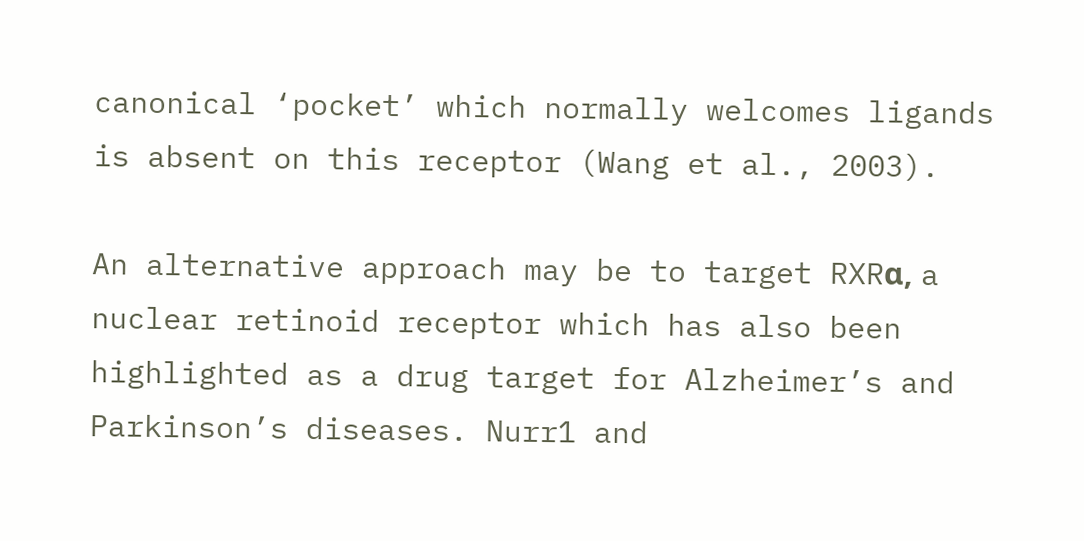canonical ‘pocket’ which normally welcomes ligands is absent on this receptor (Wang et al., 2003).

An alternative approach may be to target RXRα, a nuclear retinoid receptor which has also been highlighted as a drug target for Alzheimer’s and Parkinson’s diseases. Nurr1 and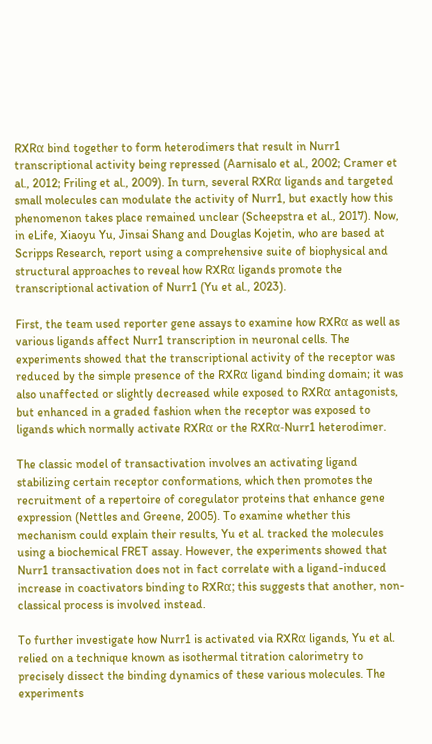RXRα bind together to form heterodimers that result in Nurr1 transcriptional activity being repressed (Aarnisalo et al., 2002; Cramer et al., 2012; Friling et al., 2009). In turn, several RXRα ligands and targeted small molecules can modulate the activity of Nurr1, but exactly how this phenomenon takes place remained unclear (Scheepstra et al., 2017). Now, in eLife, Xiaoyu Yu, Jinsai Shang and Douglas Kojetin, who are based at Scripps Research, report using a comprehensive suite of biophysical and structural approaches to reveal how RXRα ligands promote the transcriptional activation of Nurr1 (Yu et al., 2023).

First, the team used reporter gene assays to examine how RXRα as well as various ligands affect Nurr1 transcription in neuronal cells. The experiments showed that the transcriptional activity of the receptor was reduced by the simple presence of the RXRα ligand binding domain; it was also unaffected or slightly decreased while exposed to RXRα antagonists, but enhanced in a graded fashion when the receptor was exposed to ligands which normally activate RXRα or the RXRα-Nurr1 heterodimer.

The classic model of transactivation involves an activating ligand stabilizing certain receptor conformations, which then promotes the recruitment of a repertoire of coregulator proteins that enhance gene expression (Nettles and Greene, 2005). To examine whether this mechanism could explain their results, Yu et al. tracked the molecules using a biochemical FRET assay. However, the experiments showed that Nurr1 transactivation does not in fact correlate with a ligand-induced increase in coactivators binding to RXRα; this suggests that another, non-classical process is involved instead.

To further investigate how Nurr1 is activated via RXRα ligands, Yu et al. relied on a technique known as isothermal titration calorimetry to precisely dissect the binding dynamics of these various molecules. The experiments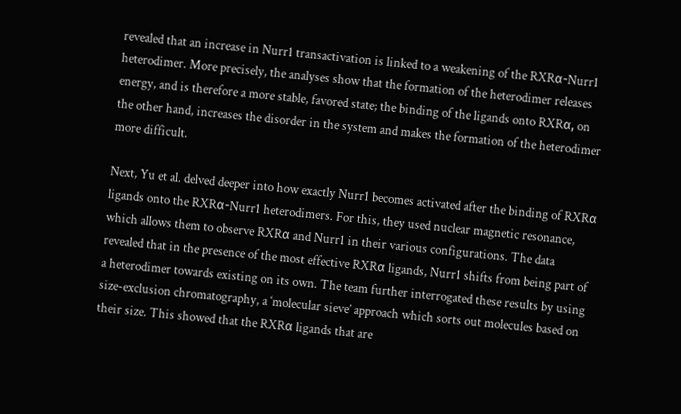revealed that an increase in Nurr1 transactivation is linked to a weakening of the RXRα-Nurr1 heterodimer. More precisely, the analyses show that the formation of the heterodimer releases energy, and is therefore a more stable, favored state; the binding of the ligands onto RXRα, on the other hand, increases the disorder in the system and makes the formation of the heterodimer more difficult.

Next, Yu et al. delved deeper into how exactly Nurr1 becomes activated after the binding of RXRα ligands onto the RXRα-Nurr1 heterodimers. For this, they used nuclear magnetic resonance, which allows them to observe RXRα and Nurr1 in their various configurations. The data revealed that in the presence of the most effective RXRα ligands, Nurr1 shifts from being part of a heterodimer towards existing on its own. The team further interrogated these results by using size-exclusion chromatography, a ‘molecular sieve’ approach which sorts out molecules based on their size. This showed that the RXRα ligands that are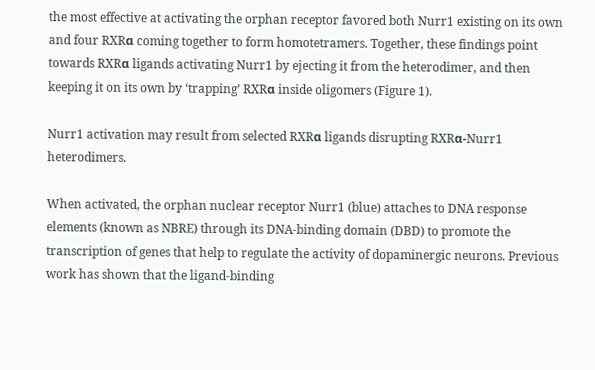the most effective at activating the orphan receptor favored both Nurr1 existing on its own and four RXRα coming together to form homotetramers. Together, these findings point towards RXRα ligands activating Nurr1 by ejecting it from the heterodimer, and then keeping it on its own by ‘trapping’ RXRα inside oligomers (Figure 1).

Nurr1 activation may result from selected RXRα ligands disrupting RXRα-Nurr1 heterodimers.

When activated, the orphan nuclear receptor Nurr1 (blue) attaches to DNA response elements (known as NBRE) through its DNA-binding domain (DBD) to promote the transcription of genes that help to regulate the activity of dopaminergic neurons. Previous work has shown that the ligand-binding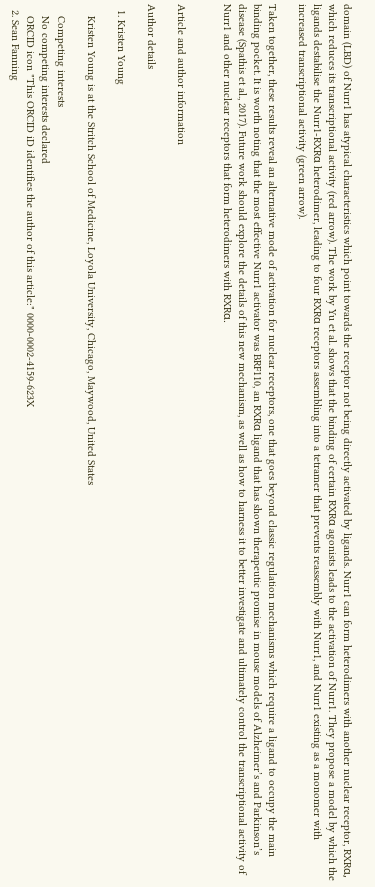domain (LBD) of Nurr1 has atypical characteristics which point towards the receptor not being directly activated by ligands. Nurr1 can form heterodimers with another nuclear receptor, RXRα, which reduces its transcriptional activity (red arrow). The work by Yu et al. shows that the binding of certain RXRα agonists leads to the activation of Nurr1. They propose a model by which the ligands destabilise the Nurr1-RXRα heterodimer, leading to four RXRα receptors assembling into a tetramer that prevents reassembly with Nurr1, and Nurr1 existing as a monomer with increased transcriptional activity (green arrow).

Taken together, these results reveal an alternative mode of activation for nuclear receptors, one that goes beyond classic regulation mechanisms which require a ligand to occupy the main binding pocket. It is worth noting that the most effective Nurr1 activator was BRF110, an RXRα ligand that has shown therapeutic promise in mouse models of Alzheimer’s and Parkinson’s disease (Spathis et al., 2017). Future work should explore the details of this new mechanism, as well as how to harness it to better investigate and ultimately control the transcriptional activity of Nurr1 and other nuclear receptors that form heterodimers with RXRα.


Article and author information

Author details

  1. Kristen Young

    Kristen Young is at the Stritch School of Medicine, Loyola University, Chicago, Maywood, United States

    Competing interests
    No competing interests declared
    ORCID icon "This ORCID iD identifies the author of this article:" 0000-0002-4159-623X
  2. Sean Fanning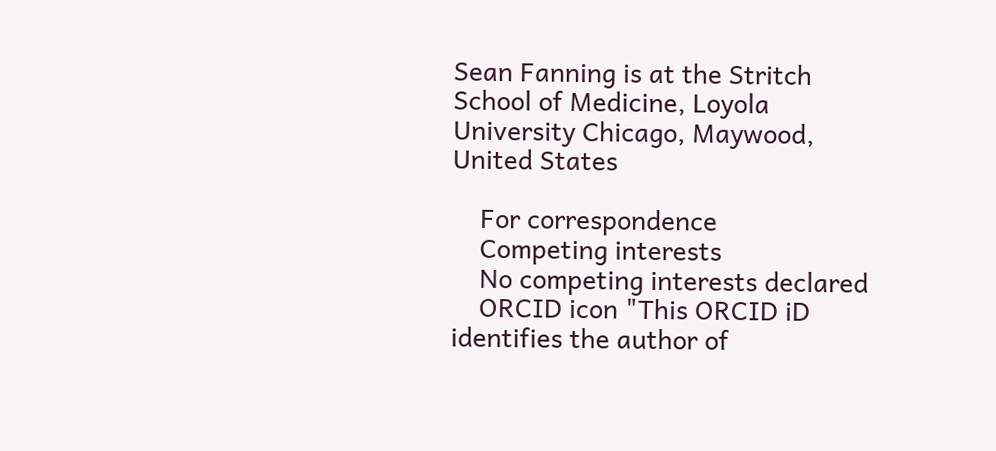Sean Fanning is at the Stritch School of Medicine, Loyola University Chicago, Maywood, United States

    For correspondence
    Competing interests
    No competing interests declared
    ORCID icon "This ORCID iD identifies the author of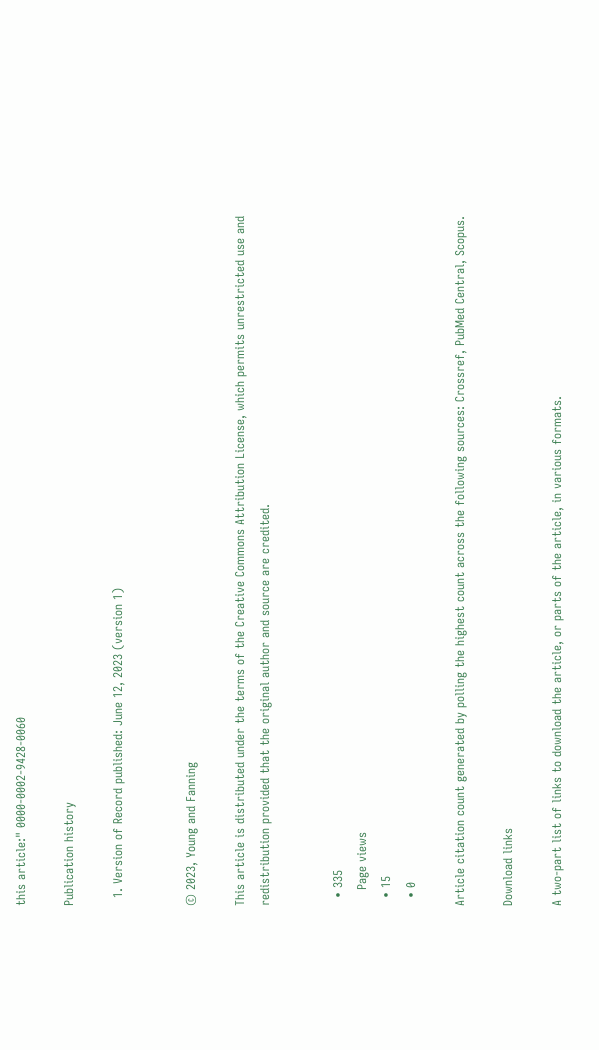this article:" 0000-0002-9428-0060

Publication history

  1. Version of Record published: June 12, 2023 (version 1)


© 2023, Young and Fanning

This article is distributed under the terms of the Creative Commons Attribution License, which permits unrestricted use and redistribution provided that the original author and source are credited.


  • 335
    Page views
  • 15
  • 0

Article citation count generated by polling the highest count across the following sources: Crossref, PubMed Central, Scopus.

Download links

A two-part list of links to download the article, or parts of the article, in various formats.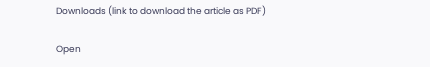Downloads (link to download the article as PDF)

Open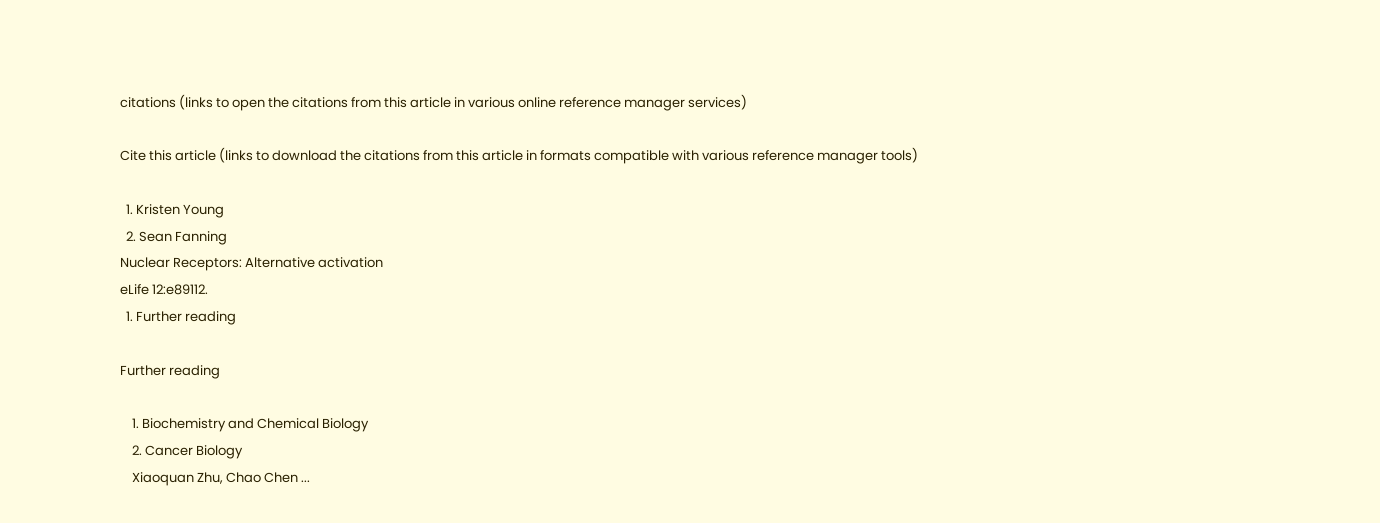citations (links to open the citations from this article in various online reference manager services)

Cite this article (links to download the citations from this article in formats compatible with various reference manager tools)

  1. Kristen Young
  2. Sean Fanning
Nuclear Receptors: Alternative activation
eLife 12:e89112.
  1. Further reading

Further reading

    1. Biochemistry and Chemical Biology
    2. Cancer Biology
    Xiaoquan Zhu, Chao Chen ...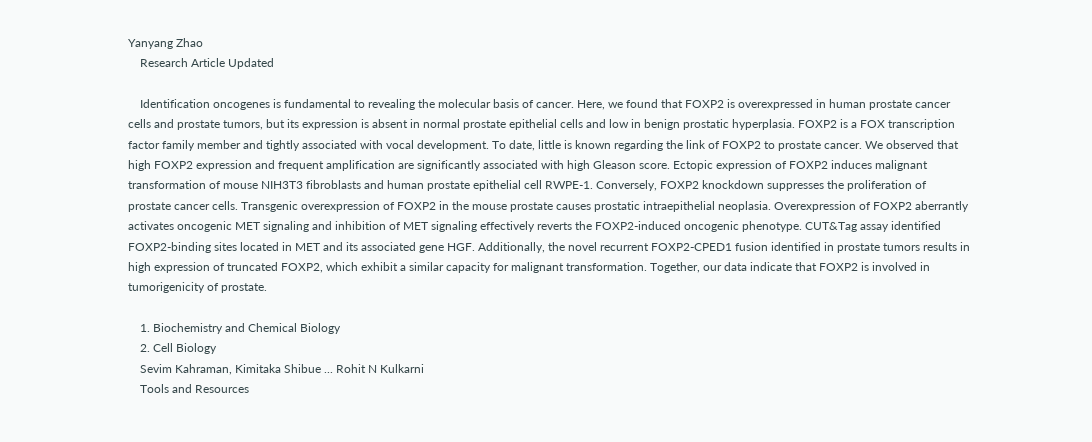Yanyang Zhao
    Research Article Updated

    Identification oncogenes is fundamental to revealing the molecular basis of cancer. Here, we found that FOXP2 is overexpressed in human prostate cancer cells and prostate tumors, but its expression is absent in normal prostate epithelial cells and low in benign prostatic hyperplasia. FOXP2 is a FOX transcription factor family member and tightly associated with vocal development. To date, little is known regarding the link of FOXP2 to prostate cancer. We observed that high FOXP2 expression and frequent amplification are significantly associated with high Gleason score. Ectopic expression of FOXP2 induces malignant transformation of mouse NIH3T3 fibroblasts and human prostate epithelial cell RWPE-1. Conversely, FOXP2 knockdown suppresses the proliferation of prostate cancer cells. Transgenic overexpression of FOXP2 in the mouse prostate causes prostatic intraepithelial neoplasia. Overexpression of FOXP2 aberrantly activates oncogenic MET signaling and inhibition of MET signaling effectively reverts the FOXP2-induced oncogenic phenotype. CUT&Tag assay identified FOXP2-binding sites located in MET and its associated gene HGF. Additionally, the novel recurrent FOXP2-CPED1 fusion identified in prostate tumors results in high expression of truncated FOXP2, which exhibit a similar capacity for malignant transformation. Together, our data indicate that FOXP2 is involved in tumorigenicity of prostate.

    1. Biochemistry and Chemical Biology
    2. Cell Biology
    Sevim Kahraman, Kimitaka Shibue ... Rohit N Kulkarni
    Tools and Resources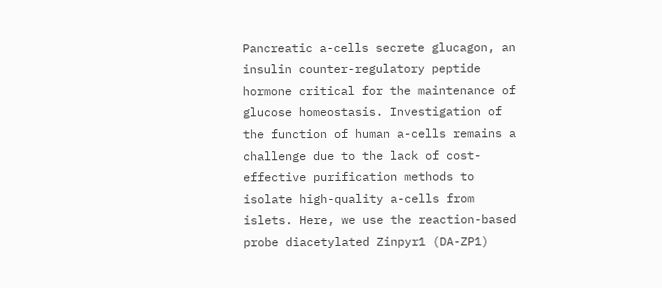Pancreatic a-cells secrete glucagon, an insulin counter-regulatory peptide hormone critical for the maintenance of glucose homeostasis. Investigation of the function of human a-cells remains a challenge due to the lack of cost-effective purification methods to isolate high-quality a-cells from islets. Here, we use the reaction-based probe diacetylated Zinpyr1 (DA-ZP1)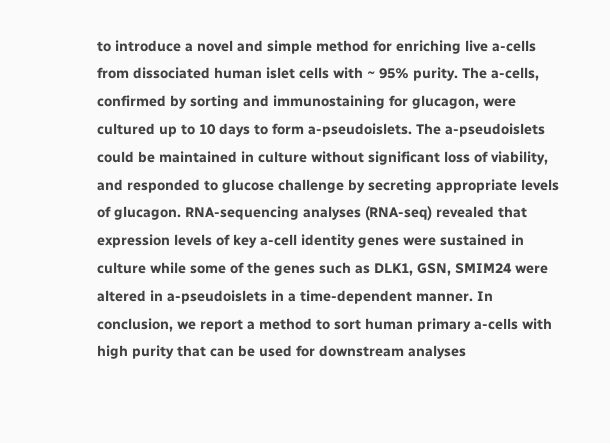to introduce a novel and simple method for enriching live a-cells from dissociated human islet cells with ~ 95% purity. The a-cells, confirmed by sorting and immunostaining for glucagon, were cultured up to 10 days to form a-pseudoislets. The a-pseudoislets could be maintained in culture without significant loss of viability, and responded to glucose challenge by secreting appropriate levels of glucagon. RNA-sequencing analyses (RNA-seq) revealed that expression levels of key a-cell identity genes were sustained in culture while some of the genes such as DLK1, GSN, SMIM24 were altered in a-pseudoislets in a time-dependent manner. In conclusion, we report a method to sort human primary a-cells with high purity that can be used for downstream analyses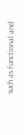such as functional and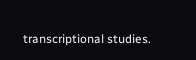transcriptional studies.